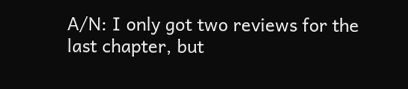A/N: I only got two reviews for the last chapter, but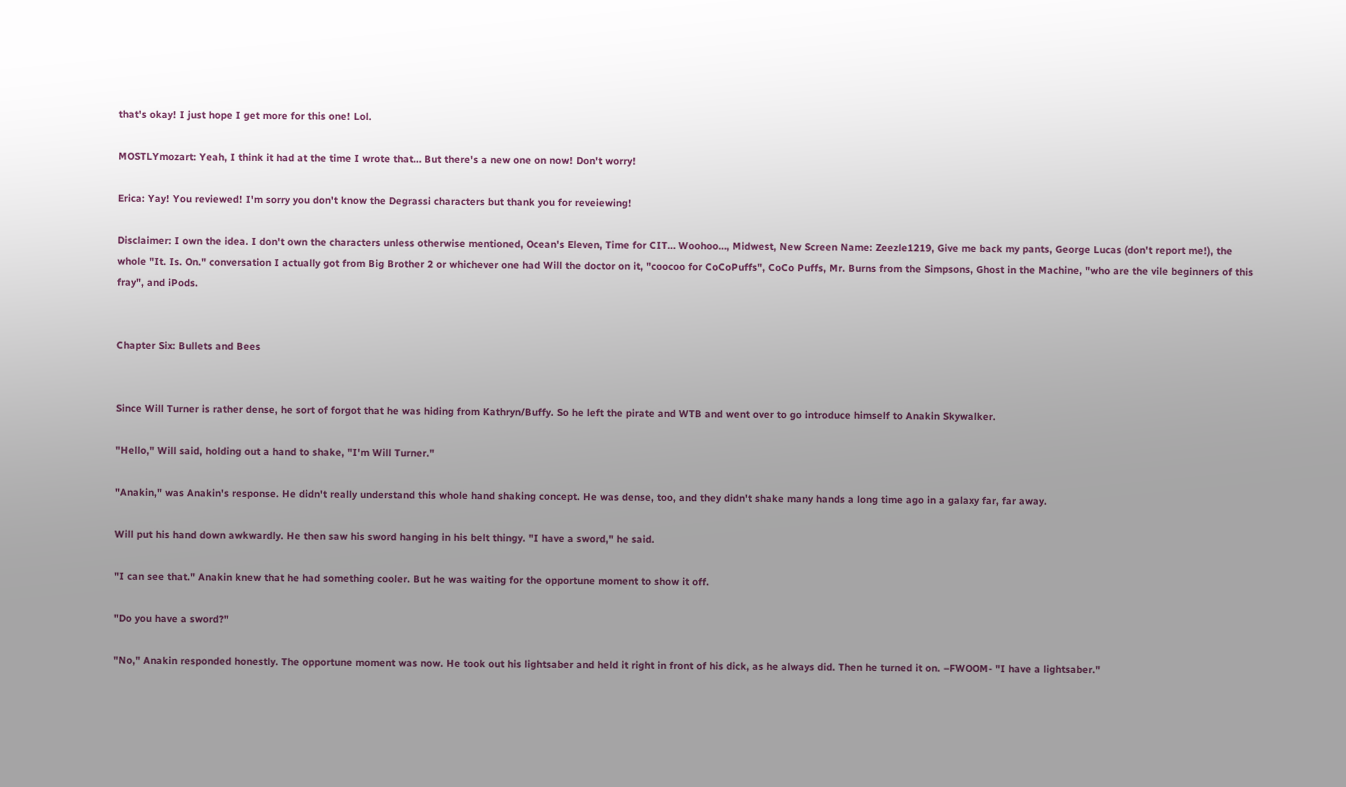that's okay! I just hope I get more for this one! Lol.

MOSTLYmozart: Yeah, I think it had at the time I wrote that… But there's a new one on now! Don't worry!

Erica: Yay! You reviewed! I'm sorry you don't know the Degrassi characters but thank you for reveiewing!

Disclaimer: I own the idea. I don't own the characters unless otherwise mentioned, Ocean's Eleven, Time for CIT… Woohoo…, Midwest, New Screen Name: Zeezle1219, Give me back my pants, George Lucas (don't report me!), the whole "It. Is. On." conversation I actually got from Big Brother 2 or whichever one had Will the doctor on it, "coocoo for CoCoPuffs", CoCo Puffs, Mr. Burns from the Simpsons, Ghost in the Machine, "who are the vile beginners of this fray", and iPods.


Chapter Six: Bullets and Bees


Since Will Turner is rather dense, he sort of forgot that he was hiding from Kathryn/Buffy. So he left the pirate and WTB and went over to go introduce himself to Anakin Skywalker.

"Hello," Will said, holding out a hand to shake, "I'm Will Turner."

"Anakin," was Anakin's response. He didn't really understand this whole hand shaking concept. He was dense, too, and they didn't shake many hands a long time ago in a galaxy far, far away.

Will put his hand down awkwardly. He then saw his sword hanging in his belt thingy. "I have a sword," he said.

"I can see that." Anakin knew that he had something cooler. But he was waiting for the opportune moment to show it off.

"Do you have a sword?"

"No," Anakin responded honestly. The opportune moment was now. He took out his lightsaber and held it right in front of his dick, as he always did. Then he turned it on. –FWOOM- "I have a lightsaber."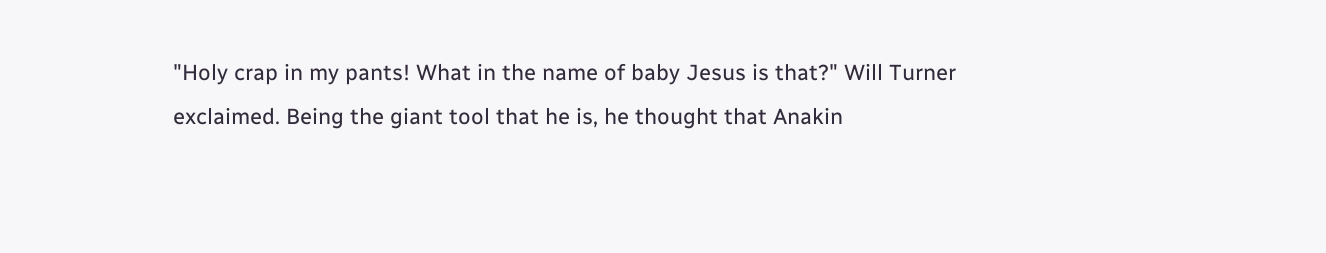"Holy crap in my pants! What in the name of baby Jesus is that?" Will Turner exclaimed. Being the giant tool that he is, he thought that Anakin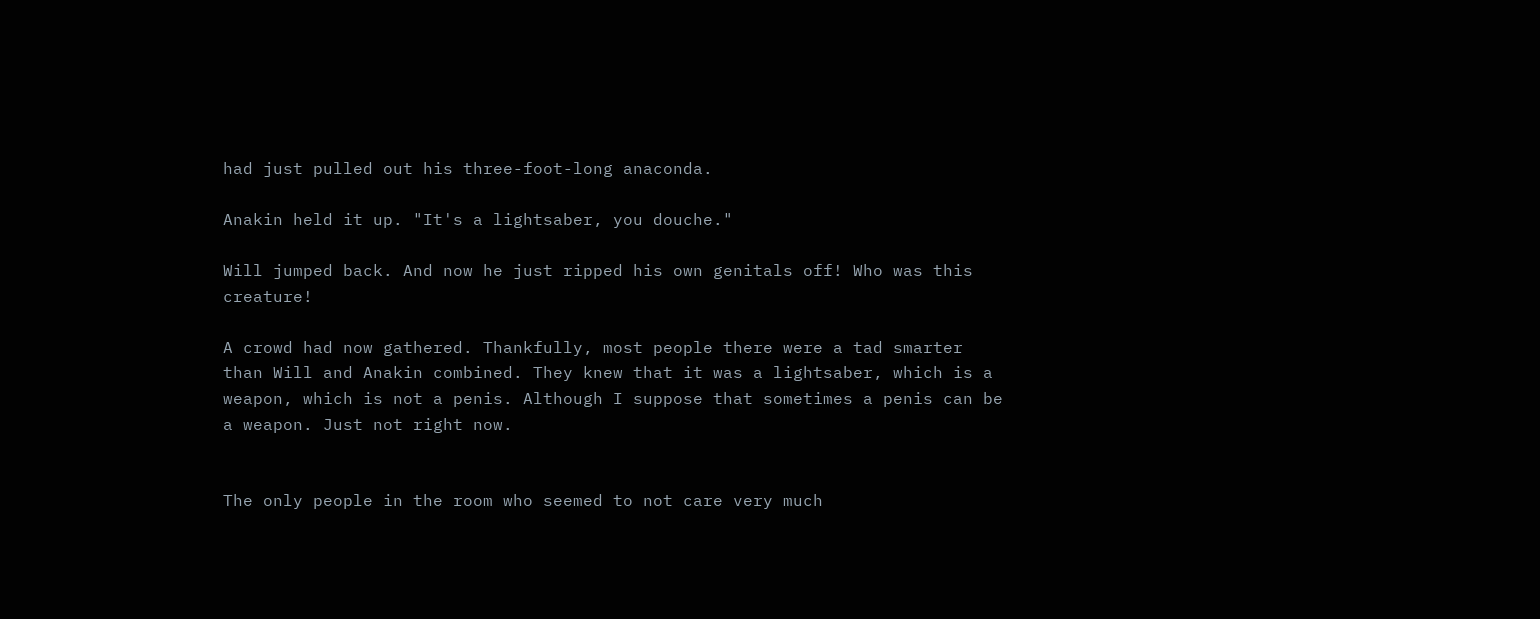had just pulled out his three-foot-long anaconda.

Anakin held it up. "It's a lightsaber, you douche."

Will jumped back. And now he just ripped his own genitals off! Who was this creature!

A crowd had now gathered. Thankfully, most people there were a tad smarter than Will and Anakin combined. They knew that it was a lightsaber, which is a weapon, which is not a penis. Although I suppose that sometimes a penis can be a weapon. Just not right now.


The only people in the room who seemed to not care very much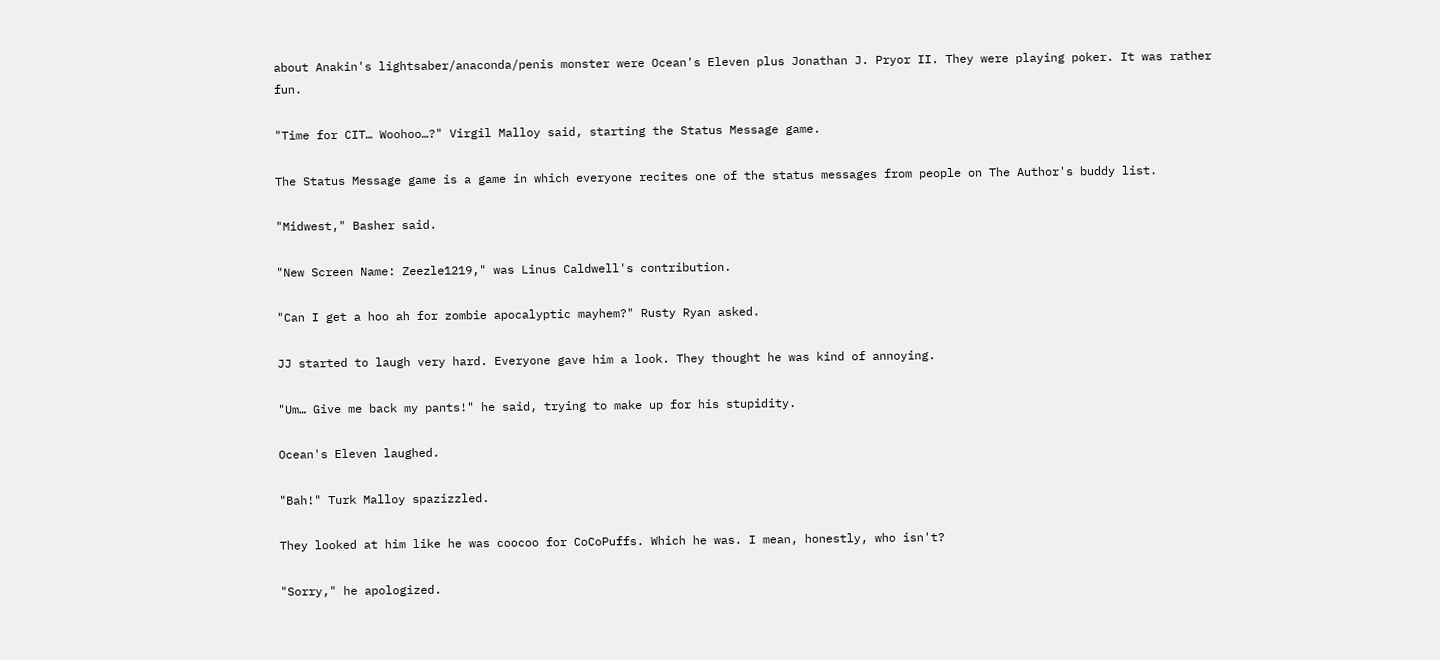about Anakin's lightsaber/anaconda/penis monster were Ocean's Eleven plus Jonathan J. Pryor II. They were playing poker. It was rather fun.

"Time for CIT… Woohoo…?" Virgil Malloy said, starting the Status Message game.

The Status Message game is a game in which everyone recites one of the status messages from people on The Author's buddy list.

"Midwest," Basher said.

"New Screen Name: Zeezle1219," was Linus Caldwell's contribution.

"Can I get a hoo ah for zombie apocalyptic mayhem?" Rusty Ryan asked.

JJ started to laugh very hard. Everyone gave him a look. They thought he was kind of annoying.

"Um… Give me back my pants!" he said, trying to make up for his stupidity.

Ocean's Eleven laughed.

"Bah!" Turk Malloy spazizzled.

They looked at him like he was coocoo for CoCoPuffs. Which he was. I mean, honestly, who isn't?

"Sorry," he apologized.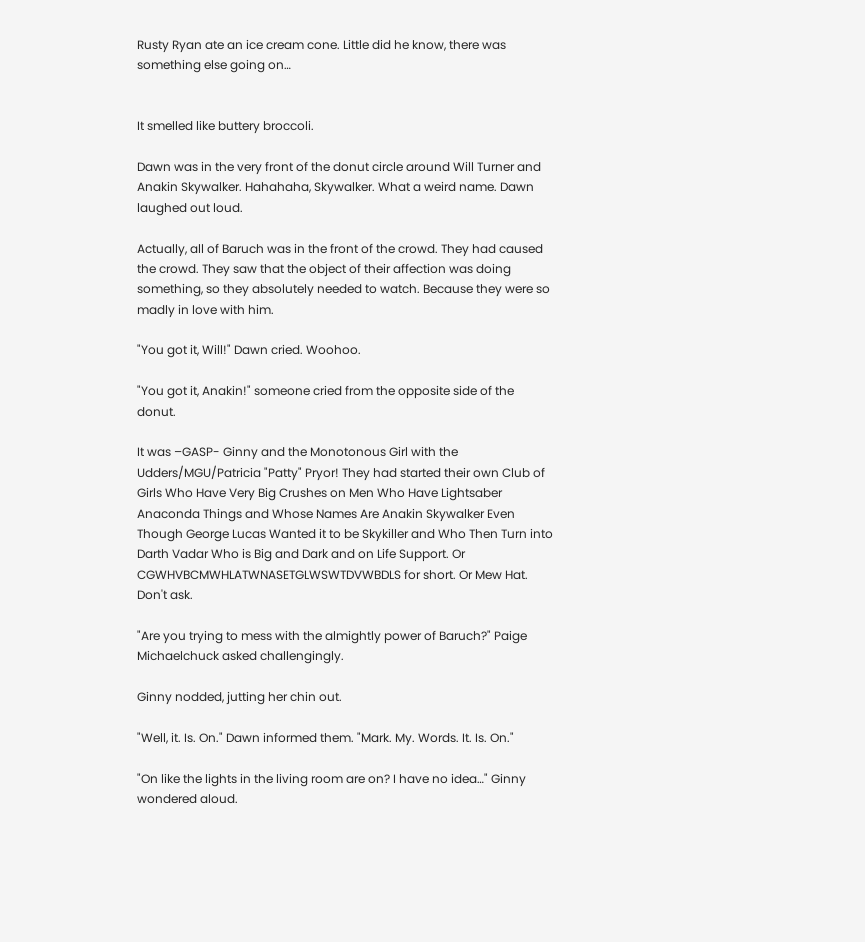Rusty Ryan ate an ice cream cone. Little did he know, there was something else going on…


It smelled like buttery broccoli.

Dawn was in the very front of the donut circle around Will Turner and Anakin Skywalker. Hahahaha, Skywalker. What a weird name. Dawn laughed out loud.

Actually, all of Baruch was in the front of the crowd. They had caused the crowd. They saw that the object of their affection was doing something, so they absolutely needed to watch. Because they were so madly in love with him.

"You got it, Will!" Dawn cried. Woohoo.

"You got it, Anakin!" someone cried from the opposite side of the donut.

It was –GASP- Ginny and the Monotonous Girl with the Udders/MGU/Patricia "Patty" Pryor! They had started their own Club of Girls Who Have Very Big Crushes on Men Who Have Lightsaber Anaconda Things and Whose Names Are Anakin Skywalker Even Though George Lucas Wanted it to be Skykiller and Who Then Turn into Darth Vadar Who is Big and Dark and on Life Support. Or CGWHVBCMWHLATWNASETGLWSWTDVWBDLS for short. Or Mew Hat. Don't ask.

"Are you trying to mess with the almightly power of Baruch?" Paige Michaelchuck asked challengingly.

Ginny nodded, jutting her chin out.

"Well, it. Is. On." Dawn informed them. "Mark. My. Words. It. Is. On."

"On like the lights in the living room are on? I have no idea…" Ginny wondered aloud.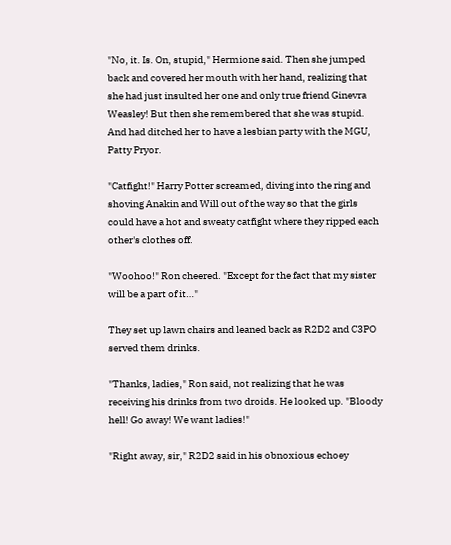"No, it. Is. On, stupid," Hermione said. Then she jumped back and covered her mouth with her hand, realizing that she had just insulted her one and only true friend Ginevra Weasley! But then she remembered that she was stupid. And had ditched her to have a lesbian party with the MGU, Patty Pryor.

"Catfight!" Harry Potter screamed, diving into the ring and shoving Anakin and Will out of the way so that the girls could have a hot and sweaty catfight where they ripped each other's clothes off.

"Woohoo!" Ron cheered. "Except for the fact that my sister will be a part of it…"

They set up lawn chairs and leaned back as R2D2 and C3PO served them drinks.

"Thanks, ladies," Ron said, not realizing that he was receiving his drinks from two droids. He looked up. "Bloody hell! Go away! We want ladies!"

"Right away, sir," R2D2 said in his obnoxious echoey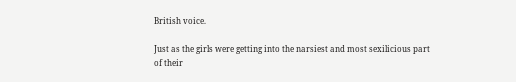British voice.

Just as the girls were getting into the narsiest and most sexilicious part of their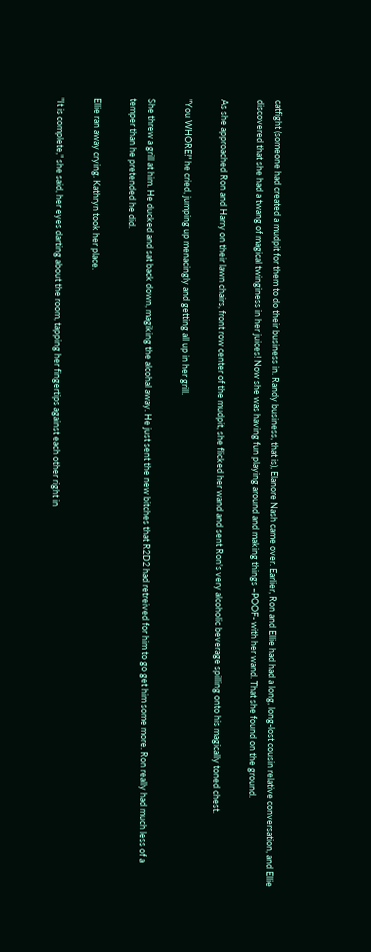catfight (someone had created a mudpit for them to do their business in. Randy business, that is), Elanore Nash came over. Earlier, Ron and Ellie had had a long, long-lost cousin relative conversation, and Ellie discovered that she had a twang of magical twinginess in her juices! Now she was having fun playing around and making things –POOF- with her wand. That she found on the ground.

As she approached Ron and Harry on their lawn chairs, front row center of the mudpit, she flicked her wand and sent Ron's very alcoholic beverage spilling onto his magically toned chest.

"You WHORE!" he cried, jumping up menacingly and getting all up in her grill.

She threw a grill at him. He ducked and sat back down, magiking the alcohal away. He just sent the new bitches that R2D2 had retreived for him to go get him some more. Ron really had much less of a temper than he pretended he did.

Ellie ran away crying. Kathryn took her place.

"It is complete," she said, her eyes darting about the room, tapping her fingertips against each other right in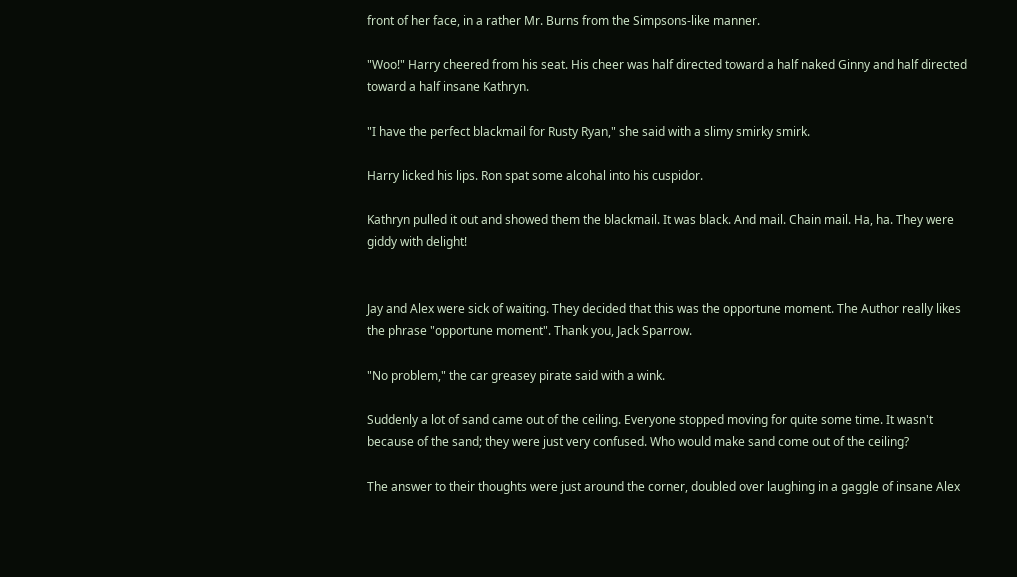front of her face, in a rather Mr. Burns from the Simpsons-like manner.

"Woo!" Harry cheered from his seat. His cheer was half directed toward a half naked Ginny and half directed toward a half insane Kathryn.

"I have the perfect blackmail for Rusty Ryan," she said with a slimy smirky smirk.

Harry licked his lips. Ron spat some alcohal into his cuspidor.

Kathryn pulled it out and showed them the blackmail. It was black. And mail. Chain mail. Ha, ha. They were giddy with delight!


Jay and Alex were sick of waiting. They decided that this was the opportune moment. The Author really likes the phrase "opportune moment". Thank you, Jack Sparrow.

"No problem," the car greasey pirate said with a wink.

Suddenly a lot of sand came out of the ceiling. Everyone stopped moving for quite some time. It wasn't because of the sand; they were just very confused. Who would make sand come out of the ceiling?

The answer to their thoughts were just around the corner, doubled over laughing in a gaggle of insane Alex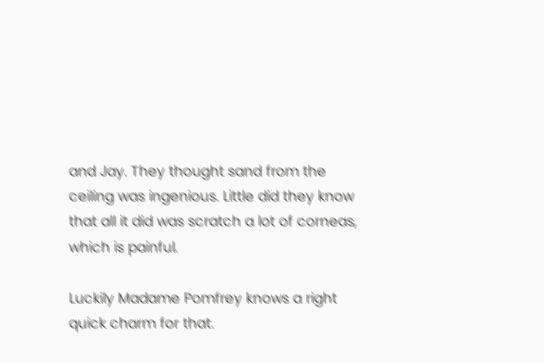and Jay. They thought sand from the ceiling was ingenious. Little did they know that all it did was scratch a lot of corneas, which is painful.

Luckily Madame Pomfrey knows a right quick charm for that.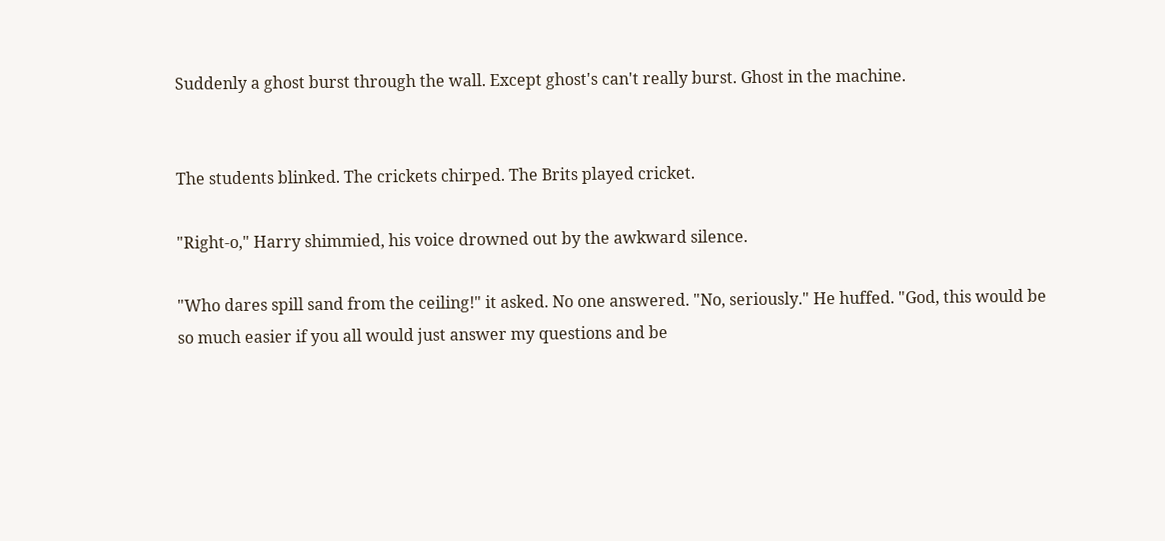Suddenly a ghost burst through the wall. Except ghost's can't really burst. Ghost in the machine.


The students blinked. The crickets chirped. The Brits played cricket.

"Right-o," Harry shimmied, his voice drowned out by the awkward silence.

"Who dares spill sand from the ceiling!" it asked. No one answered. "No, seriously." He huffed. "God, this would be so much easier if you all would just answer my questions and be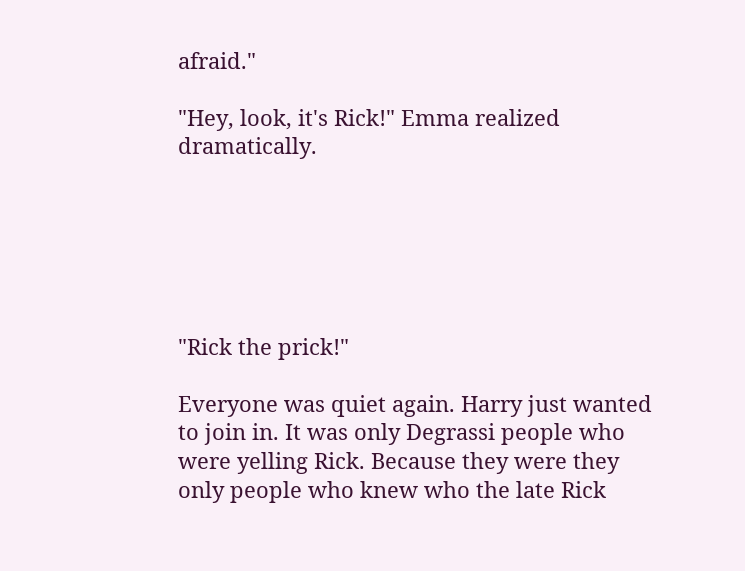afraid."

"Hey, look, it's Rick!" Emma realized dramatically.






"Rick the prick!"

Everyone was quiet again. Harry just wanted to join in. It was only Degrassi people who were yelling Rick. Because they were they only people who knew who the late Rick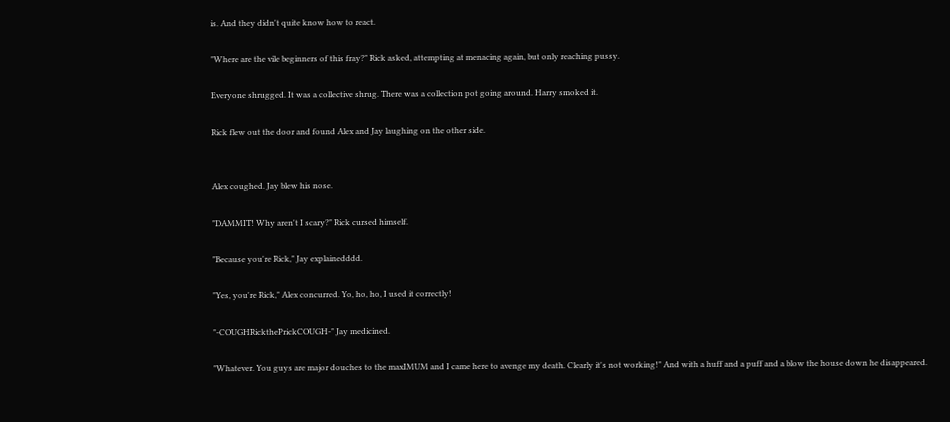is. And they didn't quite know how to react.

"Where are the vile beginners of this fray?" Rick asked, attempting at menacing again, but only reaching pussy.

Everyone shrugged. It was a collective shrug. There was a collection pot going around. Harry smoked it.

Rick flew out the door and found Alex and Jay laughing on the other side.


Alex coughed. Jay blew his nose.

"DAMMIT! Why aren't I scary?" Rick cursed himself.

"Because you're Rick," Jay explainedddd.

"Yes, you're Rick," Alex concurred. Yo, ho, ho, I used it correctly!

"-COUGHRickthePrickCOUGH-" Jay medicined.

"Whatever. You guys are major douches to the maxIMUM and I came here to avenge my death. Clearly it's not working!" And with a huff and a puff and a blow the house down he disappeared.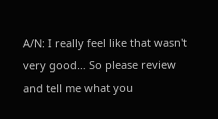A/N: I really feel like that wasn't very good… So please review and tell me what you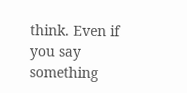think. Even if you say something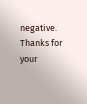negative. Thanks for your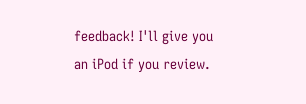feedback! I'll give you an iPod if you review.